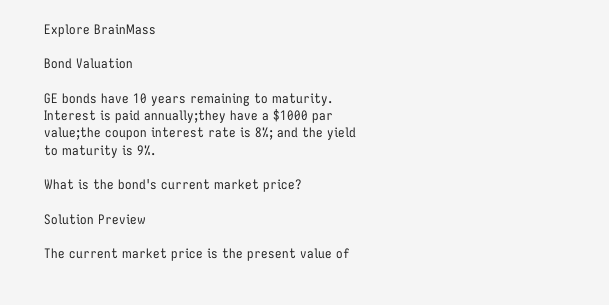Explore BrainMass

Bond Valuation

GE bonds have 10 years remaining to maturity. Interest is paid annually;they have a $1000 par value;the coupon interest rate is 8%; and the yield to maturity is 9%.

What is the bond's current market price?

Solution Preview

The current market price is the present value of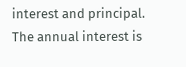interest and principal. The annual interest is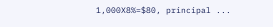1,000X8%=$80, principal ...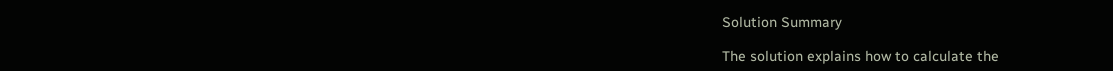Solution Summary

The solution explains how to calculate the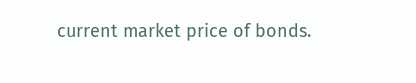current market price of bonds.